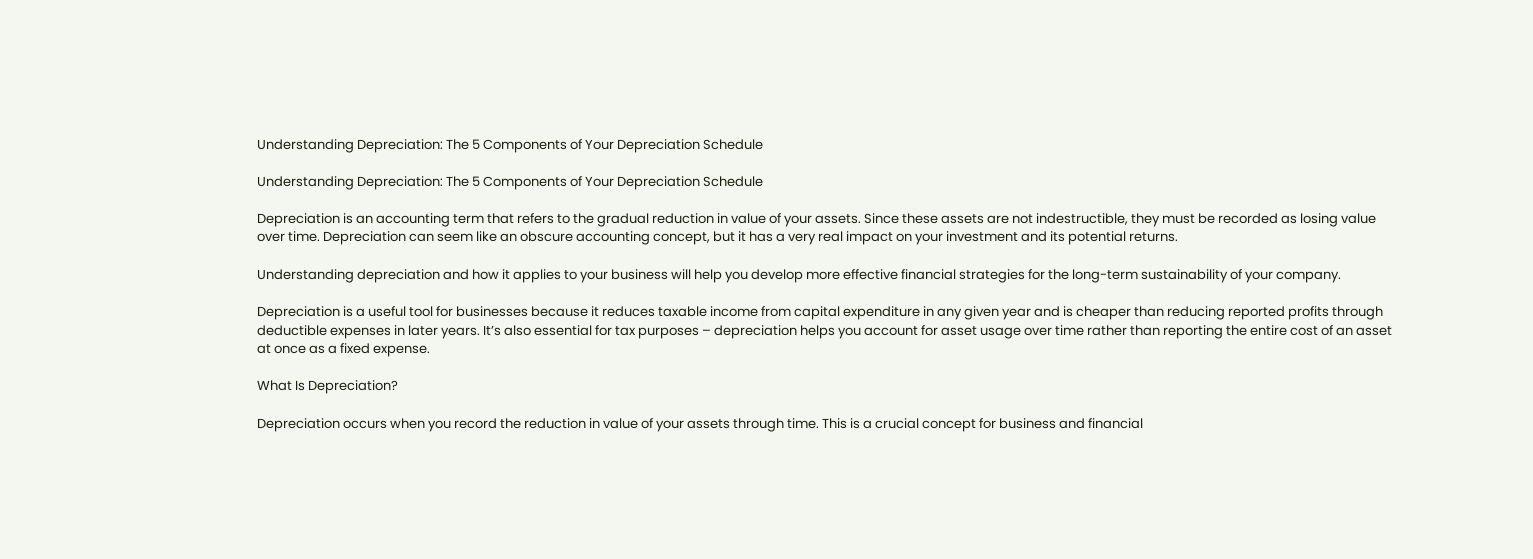Understanding Depreciation: The 5 Components of Your Depreciation Schedule

Understanding Depreciation: The 5 Components of Your Depreciation Schedule

Depreciation is an accounting term that refers to the gradual reduction in value of your assets. Since these assets are not indestructible, they must be recorded as losing value over time. Depreciation can seem like an obscure accounting concept, but it has a very real impact on your investment and its potential returns.

Understanding depreciation and how it applies to your business will help you develop more effective financial strategies for the long-term sustainability of your company.

Depreciation is a useful tool for businesses because it reduces taxable income from capital expenditure in any given year and is cheaper than reducing reported profits through deductible expenses in later years. It’s also essential for tax purposes – depreciation helps you account for asset usage over time rather than reporting the entire cost of an asset at once as a fixed expense.

What Is Depreciation?

Depreciation occurs when you record the reduction in value of your assets through time. This is a crucial concept for business and financial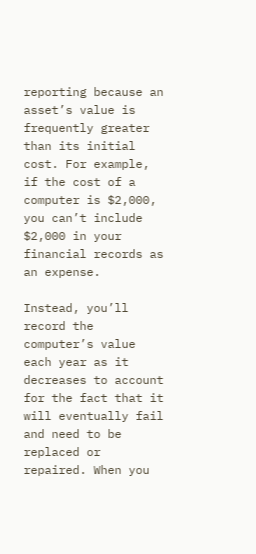reporting because an asset’s value is frequently greater than its initial cost. For example, if the cost of a computer is $2,000, you can’t include $2,000 in your financial records as an expense.

Instead, you’ll record the computer’s value each year as it decreases to account for the fact that it will eventually fail and need to be replaced or repaired. When you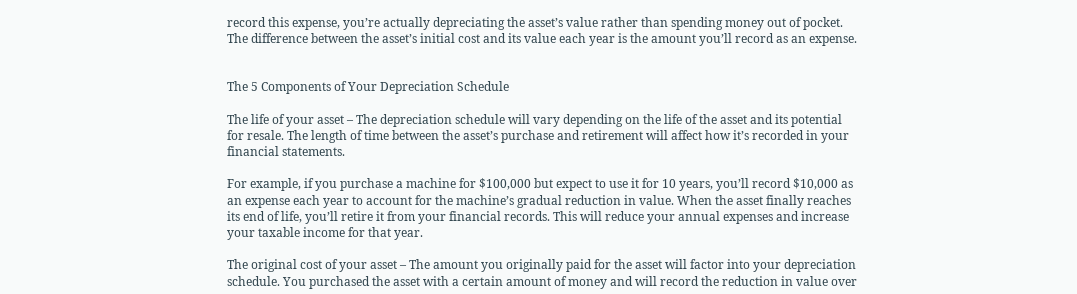record this expense, you’re actually depreciating the asset’s value rather than spending money out of pocket. The difference between the asset’s initial cost and its value each year is the amount you’ll record as an expense.


The 5 Components of Your Depreciation Schedule

The life of your asset – The depreciation schedule will vary depending on the life of the asset and its potential for resale. The length of time between the asset’s purchase and retirement will affect how it’s recorded in your financial statements.

For example, if you purchase a machine for $100,000 but expect to use it for 10 years, you’ll record $10,000 as an expense each year to account for the machine’s gradual reduction in value. When the asset finally reaches its end of life, you’ll retire it from your financial records. This will reduce your annual expenses and increase your taxable income for that year.

The original cost of your asset – The amount you originally paid for the asset will factor into your depreciation schedule. You purchased the asset with a certain amount of money and will record the reduction in value over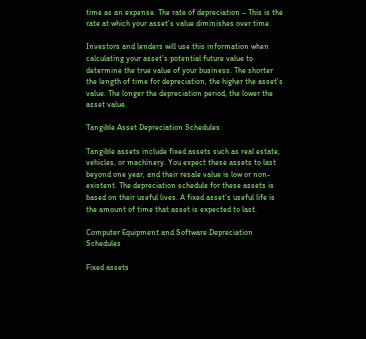time as an expense. The rate of depreciation – This is the rate at which your asset’s value diminishes over time.

Investors and lenders will use this information when calculating your asset’s potential future value to determine the true value of your business. The shorter the length of time for depreciation, the higher the asset’s value. The longer the depreciation period, the lower the asset value.

Tangible Asset Depreciation Schedules

Tangible assets include fixed assets such as real estate, vehicles, or machinery. You expect these assets to last beyond one year, and their resale value is low or non-existent. The depreciation schedule for these assets is based on their useful lives. A fixed asset’s useful life is the amount of time that asset is expected to last.

Computer Equipment and Software Depreciation Schedules

Fixed assets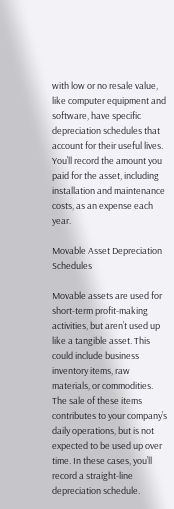with low or no resale value, like computer equipment and software, have specific depreciation schedules that account for their useful lives. You’ll record the amount you paid for the asset, including installation and maintenance costs, as an expense each year.

Movable Asset Depreciation Schedules

Movable assets are used for short-term profit-making activities, but aren’t used up like a tangible asset. This could include business inventory items, raw materials, or commodities. The sale of these items contributes to your company’s daily operations, but is not expected to be used up over time. In these cases, you’ll record a straight-line depreciation schedule.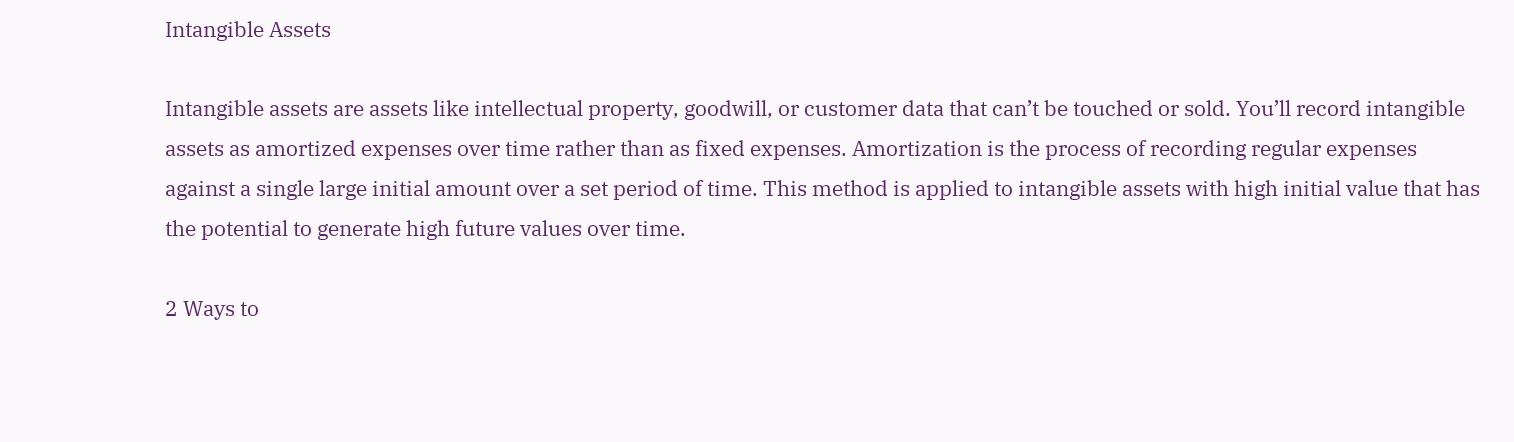Intangible Assets

Intangible assets are assets like intellectual property, goodwill, or customer data that can’t be touched or sold. You’ll record intangible assets as amortized expenses over time rather than as fixed expenses. Amortization is the process of recording regular expenses against a single large initial amount over a set period of time. This method is applied to intangible assets with high initial value that has the potential to generate high future values over time.

2 Ways to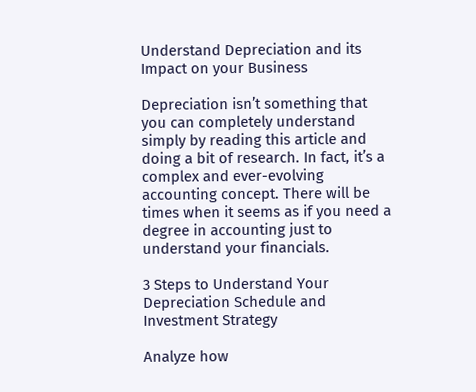Understand Depreciation and its Impact on your Business

Depreciation isn’t something that you can completely understand simply by reading this article and doing a bit of research. In fact, it’s a complex and ever-evolving accounting concept. There will be times when it seems as if you need a degree in accounting just to understand your financials.

3 Steps to Understand Your Depreciation Schedule and Investment Strategy

Analyze how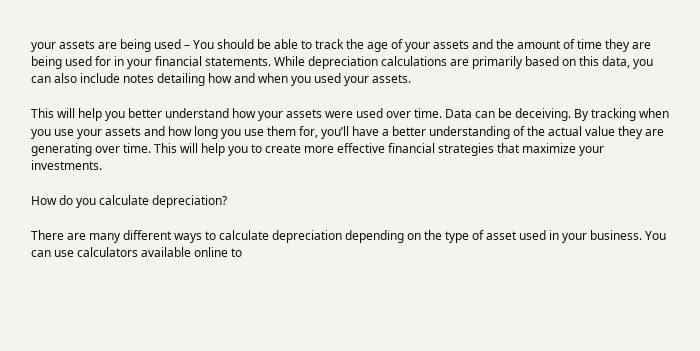your assets are being used – You should be able to track the age of your assets and the amount of time they are being used for in your financial statements. While depreciation calculations are primarily based on this data, you can also include notes detailing how and when you used your assets.

This will help you better understand how your assets were used over time. Data can be deceiving. By tracking when you use your assets and how long you use them for, you’ll have a better understanding of the actual value they are generating over time. This will help you to create more effective financial strategies that maximize your investments.

How do you calculate depreciation?

There are many different ways to calculate depreciation depending on the type of asset used in your business. You can use calculators available online to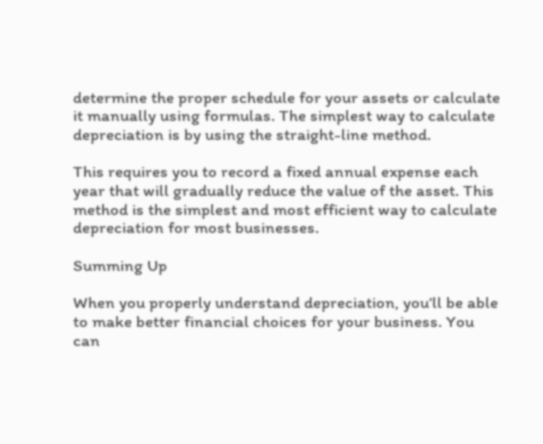determine the proper schedule for your assets or calculate it manually using formulas. The simplest way to calculate depreciation is by using the straight-line method.

This requires you to record a fixed annual expense each year that will gradually reduce the value of the asset. This method is the simplest and most efficient way to calculate depreciation for most businesses.

Summing Up

When you properly understand depreciation, you’ll be able to make better financial choices for your business. You can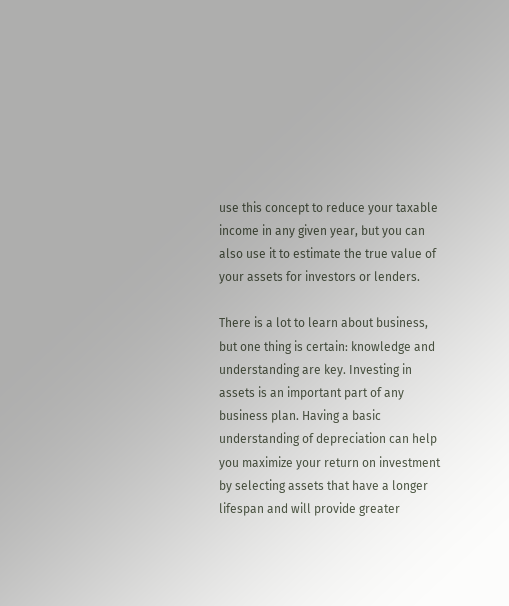use this concept to reduce your taxable income in any given year, but you can also use it to estimate the true value of your assets for investors or lenders.

There is a lot to learn about business, but one thing is certain: knowledge and understanding are key. Investing in assets is an important part of any business plan. Having a basic understanding of depreciation can help you maximize your return on investment by selecting assets that have a longer lifespan and will provide greater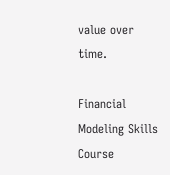value over time.

Financial Modeling Skills Course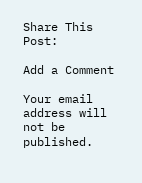Share This Post:

Add a Comment

Your email address will not be published.